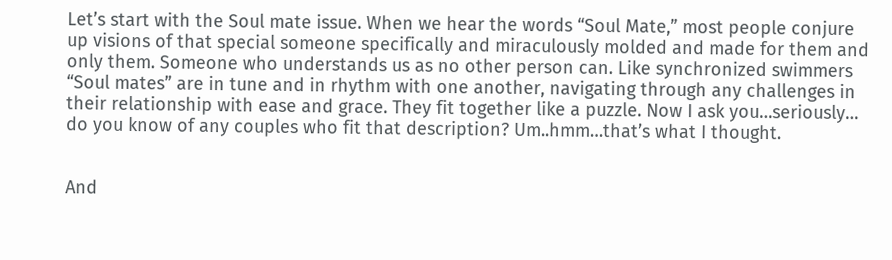Let’s start with the Soul mate issue. When we hear the words “Soul Mate,” most people conjure up visions of that special someone specifically and miraculously molded and made for them and only them. Someone who understands us as no other person can. Like synchronized swimmers “Soul mates” are in tune and in rhythm with one another, navigating through any challenges in their relationship with ease and grace. They fit together like a puzzle. Now I ask you…seriously… do you know of any couples who fit that description? Um..hmm…that’s what I thought.


And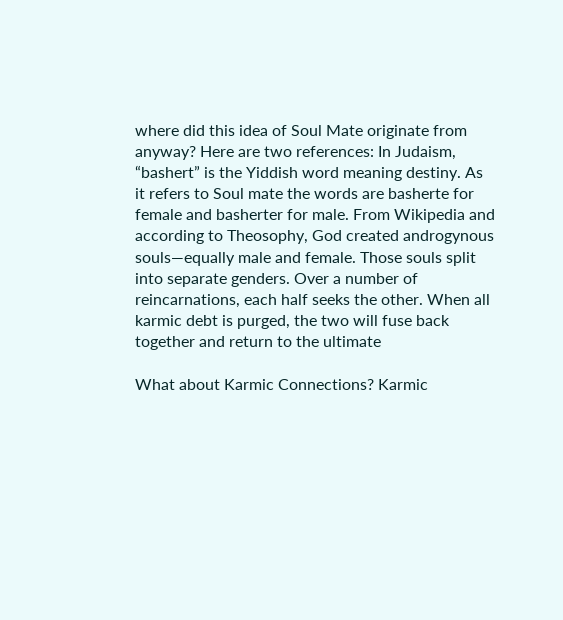where did this idea of Soul Mate originate from anyway? Here are two references: In Judaism, “bashert” is the Yiddish word meaning destiny. As it refers to Soul mate the words are basherte for female and basherter for male. From Wikipedia and according to Theosophy, God created androgynous souls—equally male and female. Those souls split into separate genders. Over a number of reincarnations, each half seeks the other. When all karmic debt is purged, the two will fuse back together and return to the ultimate

What about Karmic Connections? Karmic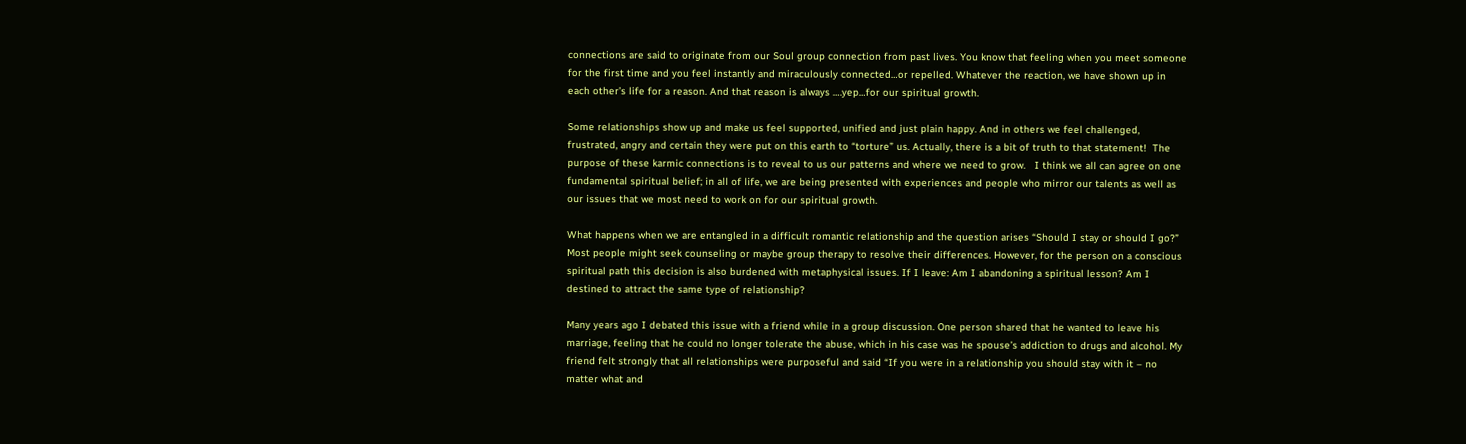connections are said to originate from our Soul group connection from past lives. You know that feeling when you meet someone for the first time and you feel instantly and miraculously connected…or repelled. Whatever the reaction, we have shown up in each other’s life for a reason. And that reason is always ….yep…for our spiritual growth.

Some relationships show up and make us feel supported, unified and just plain happy. And in others we feel challenged, frustrated, angry and certain they were put on this earth to “torture” us. Actually, there is a bit of truth to that statement!  The purpose of these karmic connections is to reveal to us our patterns and where we need to grow.   I think we all can agree on one fundamental spiritual belief; in all of life, we are being presented with experiences and people who mirror our talents as well as our issues that we most need to work on for our spiritual growth.

What happens when we are entangled in a difficult romantic relationship and the question arises “Should I stay or should I go?” Most people might seek counseling or maybe group therapy to resolve their differences. However, for the person on a conscious spiritual path this decision is also burdened with metaphysical issues. If I leave: Am I abandoning a spiritual lesson? Am I destined to attract the same type of relationship?

Many years ago I debated this issue with a friend while in a group discussion. One person shared that he wanted to leave his marriage, feeling that he could no longer tolerate the abuse, which in his case was he spouse’s addiction to drugs and alcohol. My friend felt strongly that all relationships were purposeful and said “If you were in a relationship you should stay with it – no matter what and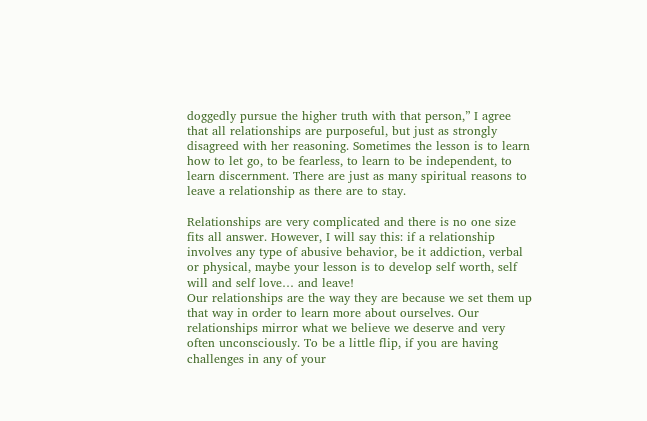doggedly pursue the higher truth with that person,” I agree that all relationships are purposeful, but just as strongly disagreed with her reasoning. Sometimes the lesson is to learn how to let go, to be fearless, to learn to be independent, to learn discernment. There are just as many spiritual reasons to leave a relationship as there are to stay.

Relationships are very complicated and there is no one size fits all answer. However, I will say this: if a relationship involves any type of abusive behavior, be it addiction, verbal or physical, maybe your lesson is to develop self worth, self will and self love… and leave!
Our relationships are the way they are because we set them up that way in order to learn more about ourselves. Our relationships mirror what we believe we deserve and very often unconsciously. To be a little flip, if you are having challenges in any of your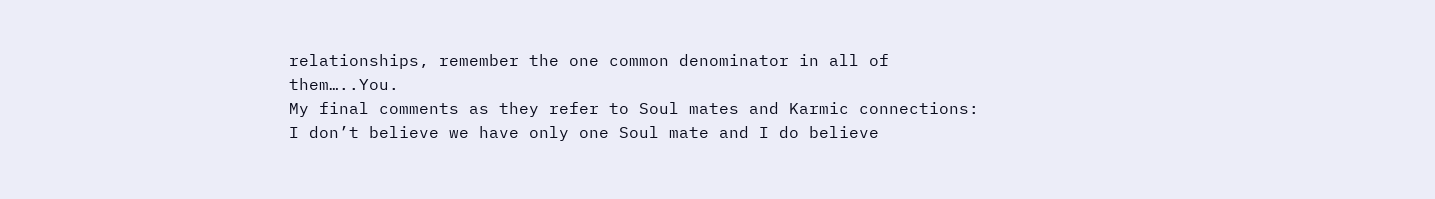relationships, remember the one common denominator in all of them…..You.
My final comments as they refer to Soul mates and Karmic connections: I don’t believe we have only one Soul mate and I do believe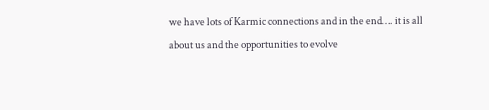we have lots of Karmic connections and in the end…. it is all about us and the opportunities to evolve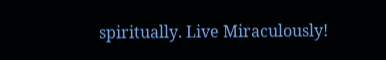spiritually. Live Miraculously!